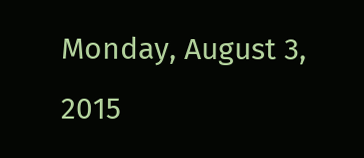Monday, August 3, 2015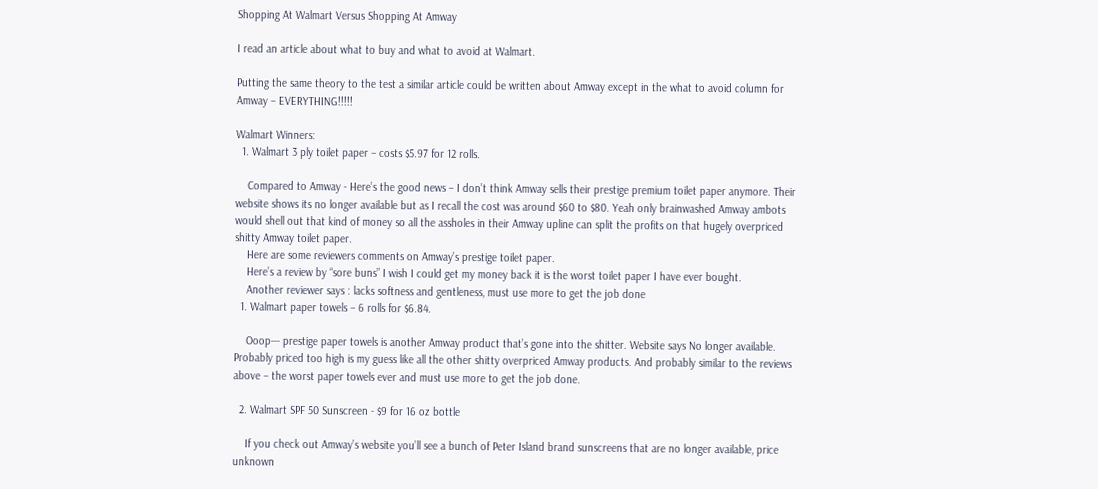Shopping At Walmart Versus Shopping At Amway

I read an article about what to buy and what to avoid at Walmart.

Putting the same theory to the test a similar article could be written about Amway except in the what to avoid column for Amway – EVERYTHING!!!!!

Walmart Winners:
  1. Walmart 3 ply toilet paper – costs $5.97 for 12 rolls.

    Compared to Amway - Here’s the good news – I don’t think Amway sells their prestige premium toilet paper anymore. Their website shows its no longer available but as I recall the cost was around $60 to $80. Yeah only brainwashed Amway ambots would shell out that kind of money so all the assholes in their Amway upline can split the profits on that hugely overpriced shitty Amway toilet paper.
    Here are some reviewers comments on Amway’s prestige toilet paper.
    Here’s a review by “sore buns” I wish I could get my money back it is the worst toilet paper I have ever bought.
    Another reviewer says : lacks softness and gentleness, must use more to get the job done
  1. Walmart paper towels – 6 rolls for $6.84.

    Ooop--- prestige paper towels is another Amway product that’s gone into the shitter. Website says No longer available. Probably priced too high is my guess like all the other shitty overpriced Amway products. And probably similar to the reviews above – the worst paper towels ever and must use more to get the job done.

  2. Walmart SPF 50 Sunscreen - $9 for 16 oz bottle

    If you check out Amway’s website you’ll see a bunch of Peter Island brand sunscreens that are no longer available, price unknown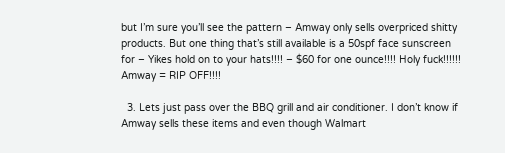but I’m sure you’ll see the pattern – Amway only sells overpriced shitty products. But one thing that’s still available is a 50spf face sunscreen for – Yikes hold on to your hats!!!! – $60 for one ounce!!!! Holy fuck!!!!!! Amway = RIP OFF!!!!

  3. Lets just pass over the BBQ grill and air conditioner. I don’t know if Amway sells these items and even though Walmart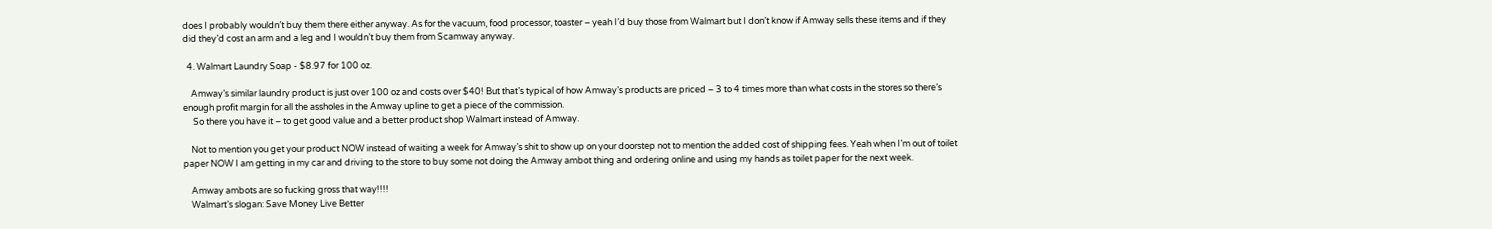does I probably wouldn’t buy them there either anyway. As for the vacuum, food processor, toaster – yeah I’d buy those from Walmart but I don’t know if Amway sells these items and if they did they’d cost an arm and a leg and I wouldn’t buy them from Scamway anyway.

  4. Walmart Laundry Soap - $8.97 for 100 oz.

    Amway’s similar laundry product is just over 100 oz and costs over $40! But that’s typical of how Amway’s products are priced – 3 to 4 times more than what costs in the stores so there’s enough profit margin for all the assholes in the Amway upline to get a piece of the commission.
     So there you have it – to get good value and a better product shop Walmart instead of Amway.

    Not to mention you get your product NOW instead of waiting a week for Amway’s shit to show up on your doorstep not to mention the added cost of shipping fees. Yeah when I’m out of toilet paper NOW I am getting in my car and driving to the store to buy some not doing the Amway ambot thing and ordering online and using my hands as toilet paper for the next week.

    Amway ambots are so fucking gross that way!!!!
    Walmart’s slogan: Save Money Live Better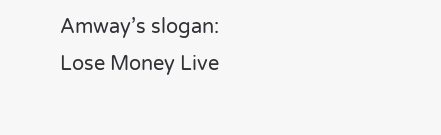Amway’s slogan: Lose Money Live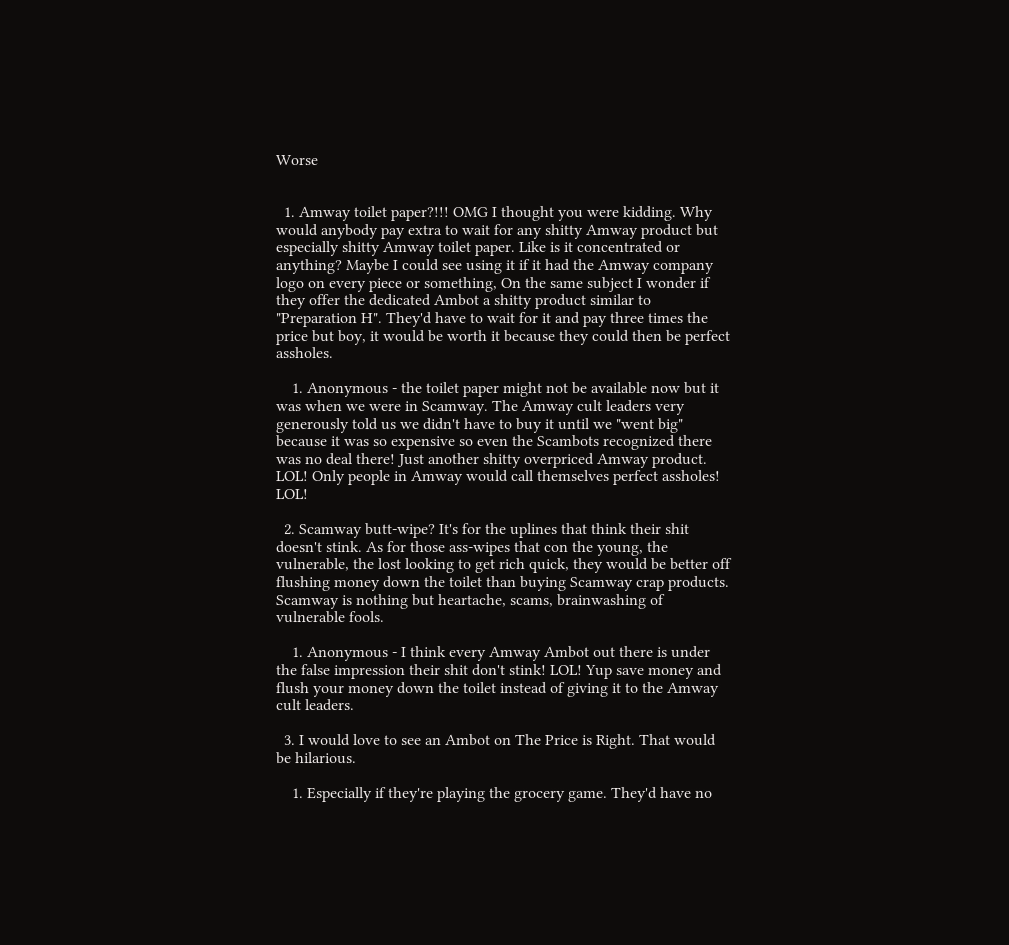Worse


  1. Amway toilet paper?!!! OMG I thought you were kidding. Why would anybody pay extra to wait for any shitty Amway product but especially shitty Amway toilet paper. Like is it concentrated or anything? Maybe I could see using it if it had the Amway company logo on every piece or something, On the same subject I wonder if they offer the dedicated Ambot a shitty product similar to "Preparation H". They'd have to wait for it and pay three times the price but boy, it would be worth it because they could then be perfect assholes.

    1. Anonymous - the toilet paper might not be available now but it was when we were in Scamway. The Amway cult leaders very generously told us we didn't have to buy it until we "went big" because it was so expensive so even the Scambots recognized there was no deal there! Just another shitty overpriced Amway product. LOL! Only people in Amway would call themselves perfect assholes! LOL!

  2. Scamway butt-wipe? It's for the uplines that think their shit doesn't stink. As for those ass-wipes that con the young, the vulnerable, the lost looking to get rich quick, they would be better off flushing money down the toilet than buying Scamway crap products. Scamway is nothing but heartache, scams, brainwashing of vulnerable fools.

    1. Anonymous - I think every Amway Ambot out there is under the false impression their shit don't stink! LOL! Yup save money and flush your money down the toilet instead of giving it to the Amway cult leaders.

  3. I would love to see an Ambot on The Price is Right. That would be hilarious.

    1. Especially if they're playing the grocery game. They'd have no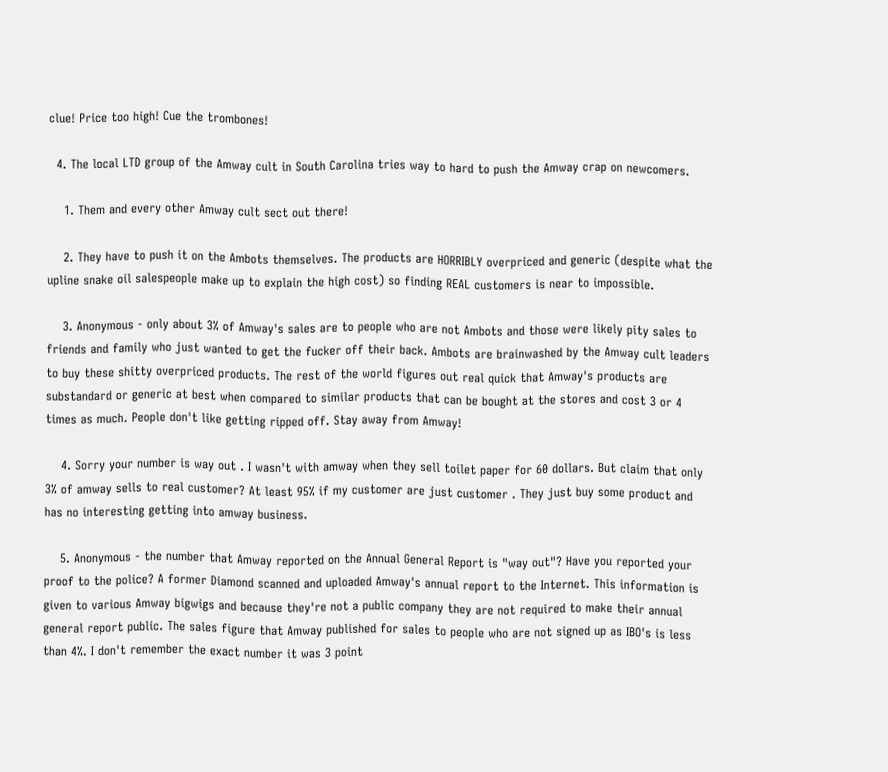clue! Price too high! Cue the trombones!

  4. The local LTD group of the Amway cult in South Carolina tries way to hard to push the Amway crap on newcomers.

    1. Them and every other Amway cult sect out there!

    2. They have to push it on the Ambots themselves. The products are HORRIBLY overpriced and generic (despite what the upline snake oil salespeople make up to explain the high cost) so finding REAL customers is near to impossible.

    3. Anonymous - only about 3% of Amway's sales are to people who are not Ambots and those were likely pity sales to friends and family who just wanted to get the fucker off their back. Ambots are brainwashed by the Amway cult leaders to buy these shitty overpriced products. The rest of the world figures out real quick that Amway's products are substandard or generic at best when compared to similar products that can be bought at the stores and cost 3 or 4 times as much. People don't like getting ripped off. Stay away from Amway!

    4. Sorry your number is way out . I wasn't with amway when they sell toilet paper for 60 dollars. But claim that only 3% of amway sells to real customer? At least 95% if my customer are just customer . They just buy some product and has no interesting getting into amway business.

    5. Anonymous - the number that Amway reported on the Annual General Report is "way out"? Have you reported your proof to the police? A former Diamond scanned and uploaded Amway's annual report to the Internet. This information is given to various Amway bigwigs and because they're not a public company they are not required to make their annual general report public. The sales figure that Amway published for sales to people who are not signed up as IBO's is less than 4%. I don't remember the exact number it was 3 point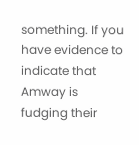something. If you have evidence to indicate that Amway is fudging their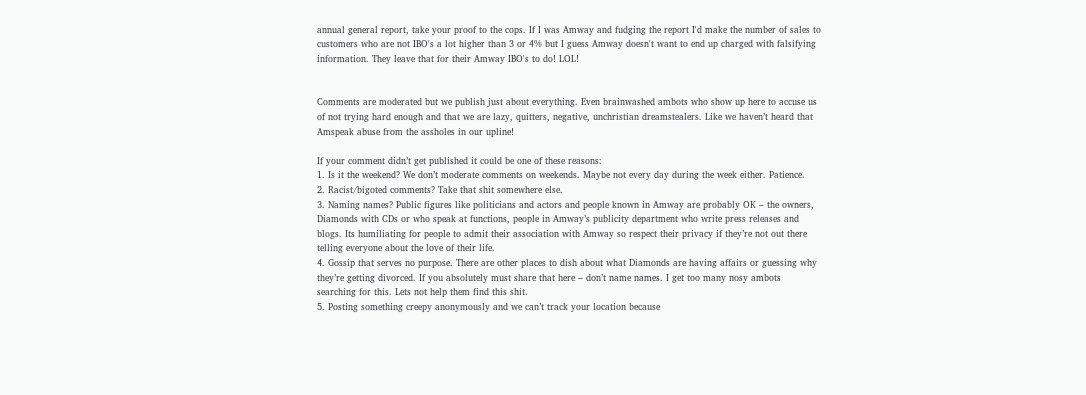annual general report, take your proof to the cops. If I was Amway and fudging the report I'd make the number of sales to customers who are not IBO's a lot higher than 3 or 4% but I guess Amway doesn't want to end up charged with falsifying information. They leave that for their Amway IBO's to do! LOL!


Comments are moderated but we publish just about everything. Even brainwashed ambots who show up here to accuse us of not trying hard enough and that we are lazy, quitters, negative, unchristian dreamstealers. Like we haven’t heard that Amspeak abuse from the assholes in our upline!

If your comment didn’t get published it could be one of these reasons:
1. Is it the weekend? We don’t moderate comments on weekends. Maybe not every day during the week either. Patience.
2. Racist/bigoted comments? Take that shit somewhere else.
3. Naming names? Public figures like politicians and actors and people known in Amway are probably OK – the owners, Diamonds with CDs or who speak at functions, people in Amway’s publicity department who write press releases and blogs. Its humiliating for people to admit their association with Amway so respect their privacy if they’re not out there telling everyone about the love of their life.
4. Gossip that serves no purpose. There are other places to dish about what Diamonds are having affairs or guessing why they’re getting divorced. If you absolutely must share that here – don’t name names. I get too many nosy ambots searching for this. Lets not help them find this shit.
5. Posting something creepy anonymously and we can’t track your location because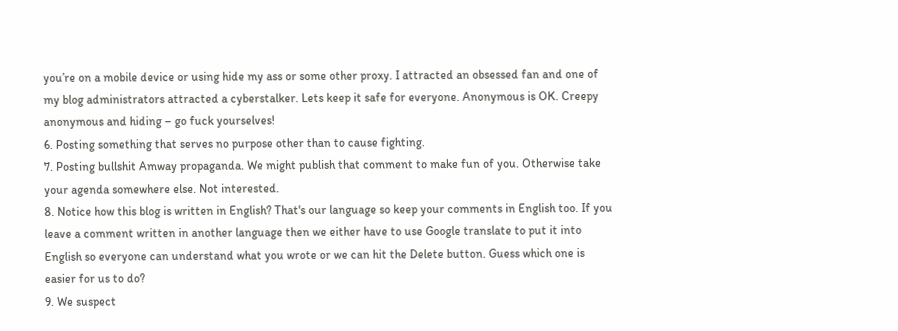you’re on a mobile device or using hide my ass or some other proxy. I attracted an obsessed fan and one of my blog administrators attracted a cyberstalker. Lets keep it safe for everyone. Anonymous is OK. Creepy anonymous and hiding – go fuck yourselves!
6. Posting something that serves no purpose other than to cause fighting.
7. Posting bullshit Amway propaganda. We might publish that comment to make fun of you. Otherwise take your agenda somewhere else. Not interested.
8. Notice how this blog is written in English? That's our language so keep your comments in English too. If you leave a comment written in another language then we either have to use Google translate to put it into English so everyone can understand what you wrote or we can hit the Delete button. Guess which one is easier for us to do?
9. We suspect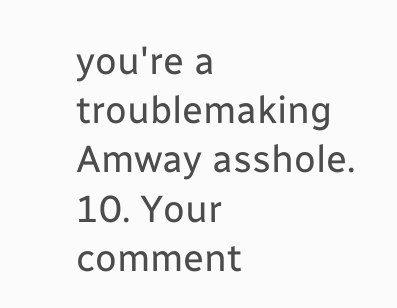you're a troublemaking Amway asshole.
10. Your comment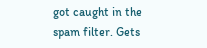got caught in the spam filter. Gets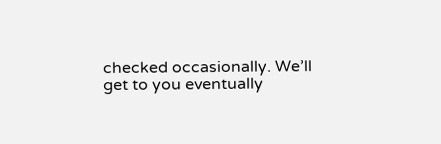checked occasionally. We’ll get to you eventually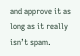and approve it as long as it really isn’t spam.